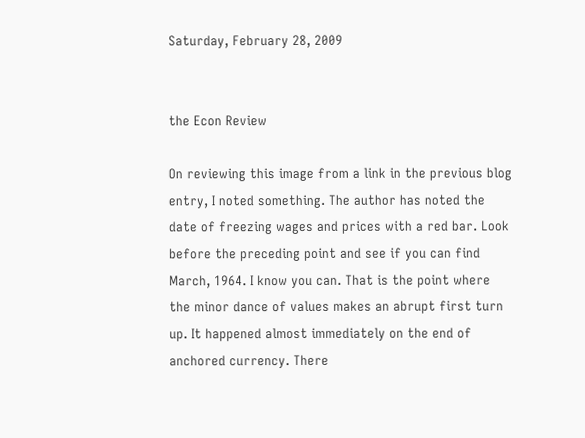Saturday, February 28, 2009


the Econ Review

On reviewing this image from a link in the previous blog entry, I noted something. The author has noted the date of freezing wages and prices with a red bar. Look before the preceding point and see if you can find March, 1964. I know you can. That is the point where the minor dance of values makes an abrupt first turn up. It happened almost immediately on the end of anchored currency. There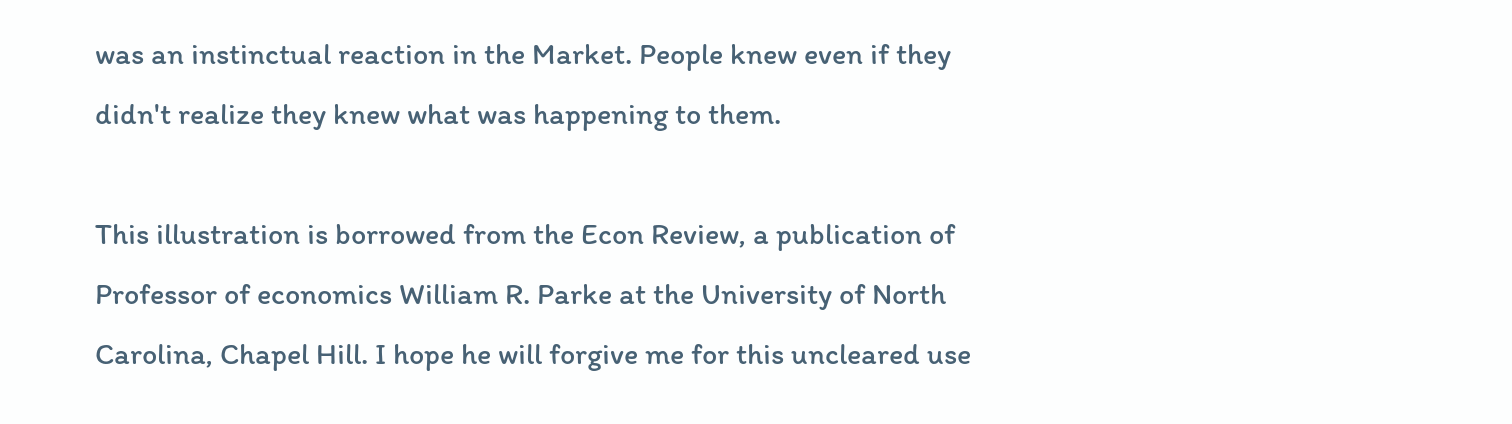was an instinctual reaction in the Market. People knew even if they didn't realize they knew what was happening to them.

This illustration is borrowed from the Econ Review, a publication of Professor of economics William R. Parke at the University of North Carolina, Chapel Hill. I hope he will forgive me for this uncleared use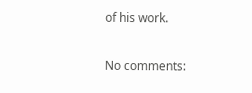of his work.

No comments: